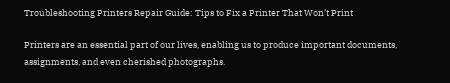Troubleshooting Printers Repair Guide: Tips to Fix a Printer That Won’t Print

Printers are an essential part of our lives, enabling us to produce important documents, assignments, and even cherished photographs.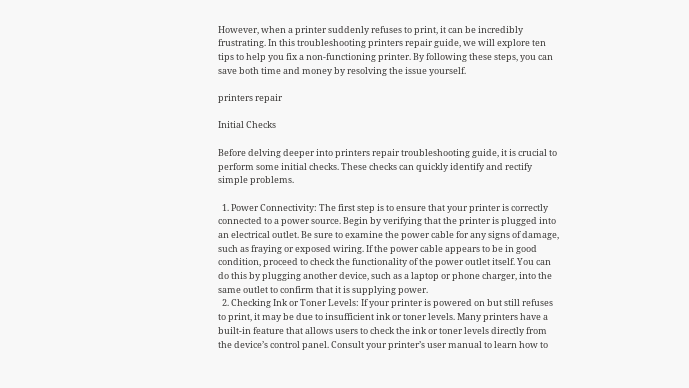However, when a printer suddenly refuses to print, it can be incredibly frustrating. In this troubleshooting printers repair guide, we will explore ten tips to help you fix a non-functioning printer. By following these steps, you can save both time and money by resolving the issue yourself.

printers repair

Initial Checks

Before delving deeper into printers repair troubleshooting guide, it is crucial to perform some initial checks. These checks can quickly identify and rectify simple problems.

  1. Power Connectivity: The first step is to ensure that your printer is correctly connected to a power source. Begin by verifying that the printer is plugged into an electrical outlet. Be sure to examine the power cable for any signs of damage, such as fraying or exposed wiring. If the power cable appears to be in good condition, proceed to check the functionality of the power outlet itself. You can do this by plugging another device, such as a laptop or phone charger, into the same outlet to confirm that it is supplying power.
  2. Checking Ink or Toner Levels: If your printer is powered on but still refuses to print, it may be due to insufficient ink or toner levels. Many printers have a built-in feature that allows users to check the ink or toner levels directly from the device’s control panel. Consult your printer’s user manual to learn how to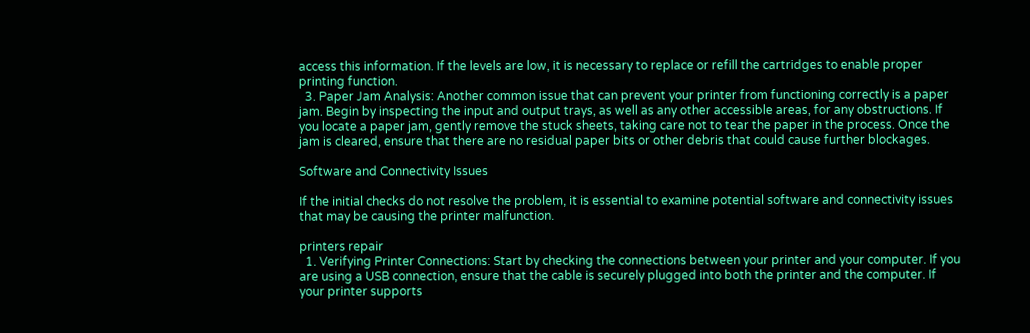access this information. If the levels are low, it is necessary to replace or refill the cartridges to enable proper printing function.
  3. Paper Jam Analysis: Another common issue that can prevent your printer from functioning correctly is a paper jam. Begin by inspecting the input and output trays, as well as any other accessible areas, for any obstructions. If you locate a paper jam, gently remove the stuck sheets, taking care not to tear the paper in the process. Once the jam is cleared, ensure that there are no residual paper bits or other debris that could cause further blockages.

Software and Connectivity Issues

If the initial checks do not resolve the problem, it is essential to examine potential software and connectivity issues that may be causing the printer malfunction.

printers repair
  1. Verifying Printer Connections: Start by checking the connections between your printer and your computer. If you are using a USB connection, ensure that the cable is securely plugged into both the printer and the computer. If your printer supports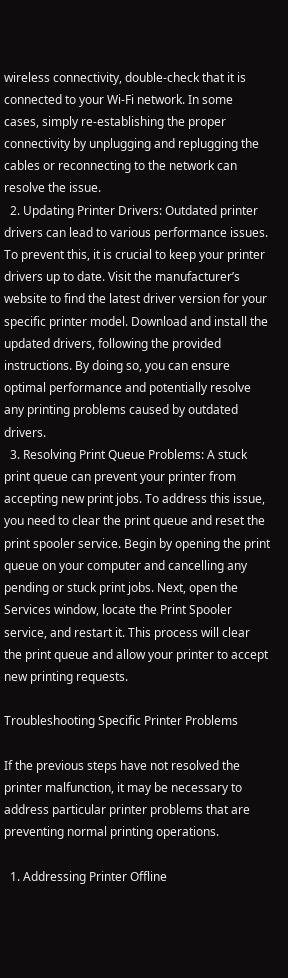wireless connectivity, double-check that it is connected to your Wi-Fi network. In some cases, simply re-establishing the proper connectivity by unplugging and replugging the cables or reconnecting to the network can resolve the issue.
  2. Updating Printer Drivers: Outdated printer drivers can lead to various performance issues. To prevent this, it is crucial to keep your printer drivers up to date. Visit the manufacturer’s website to find the latest driver version for your specific printer model. Download and install the updated drivers, following the provided instructions. By doing so, you can ensure optimal performance and potentially resolve any printing problems caused by outdated drivers.
  3. Resolving Print Queue Problems: A stuck print queue can prevent your printer from accepting new print jobs. To address this issue, you need to clear the print queue and reset the print spooler service. Begin by opening the print queue on your computer and cancelling any pending or stuck print jobs. Next, open the Services window, locate the Print Spooler service, and restart it. This process will clear the print queue and allow your printer to accept new printing requests.

Troubleshooting Specific Printer Problems

If the previous steps have not resolved the printer malfunction, it may be necessary to address particular printer problems that are preventing normal printing operations.

  1. Addressing Printer Offline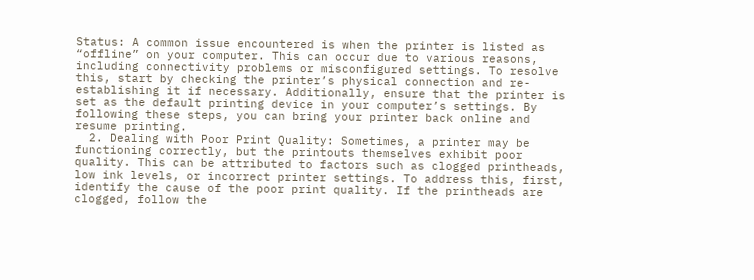Status: A common issue encountered is when the printer is listed as “offline” on your computer. This can occur due to various reasons, including connectivity problems or misconfigured settings. To resolve this, start by checking the printer’s physical connection and re-establishing it if necessary. Additionally, ensure that the printer is set as the default printing device in your computer’s settings. By following these steps, you can bring your printer back online and resume printing.
  2. Dealing with Poor Print Quality: Sometimes, a printer may be functioning correctly, but the printouts themselves exhibit poor quality. This can be attributed to factors such as clogged printheads, low ink levels, or incorrect printer settings. To address this, first, identify the cause of the poor print quality. If the printheads are clogged, follow the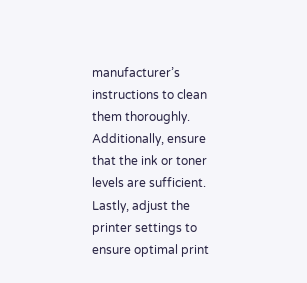manufacturer’s instructions to clean them thoroughly. Additionally, ensure that the ink or toner levels are sufficient. Lastly, adjust the printer settings to ensure optimal print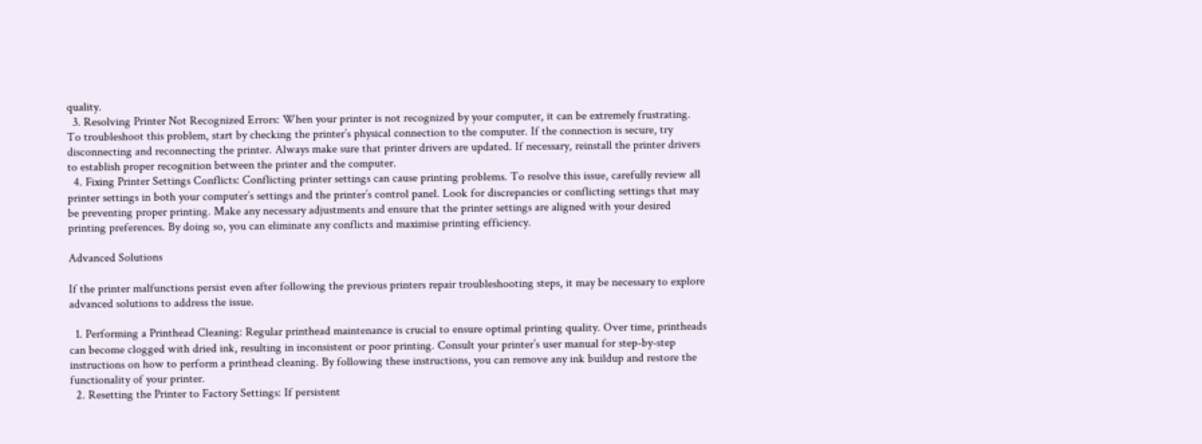quality.
  3. Resolving Printer Not Recognized Errors: When your printer is not recognized by your computer, it can be extremely frustrating. To troubleshoot this problem, start by checking the printer’s physical connection to the computer. If the connection is secure, try disconnecting and reconnecting the printer. Always make sure that printer drivers are updated. If necessary, reinstall the printer drivers to establish proper recognition between the printer and the computer.
  4. Fixing Printer Settings Conflicts: Conflicting printer settings can cause printing problems. To resolve this issue, carefully review all printer settings in both your computer’s settings and the printer’s control panel. Look for discrepancies or conflicting settings that may be preventing proper printing. Make any necessary adjustments and ensure that the printer settings are aligned with your desired printing preferences. By doing so, you can eliminate any conflicts and maximise printing efficiency.

Advanced Solutions

If the printer malfunctions persist even after following the previous printers repair troubleshooting steps, it may be necessary to explore advanced solutions to address the issue.

  1. Performing a Printhead Cleaning: Regular printhead maintenance is crucial to ensure optimal printing quality. Over time, printheads can become clogged with dried ink, resulting in inconsistent or poor printing. Consult your printer’s user manual for step-by-step instructions on how to perform a printhead cleaning. By following these instructions, you can remove any ink buildup and restore the functionality of your printer.
  2. Resetting the Printer to Factory Settings: If persistent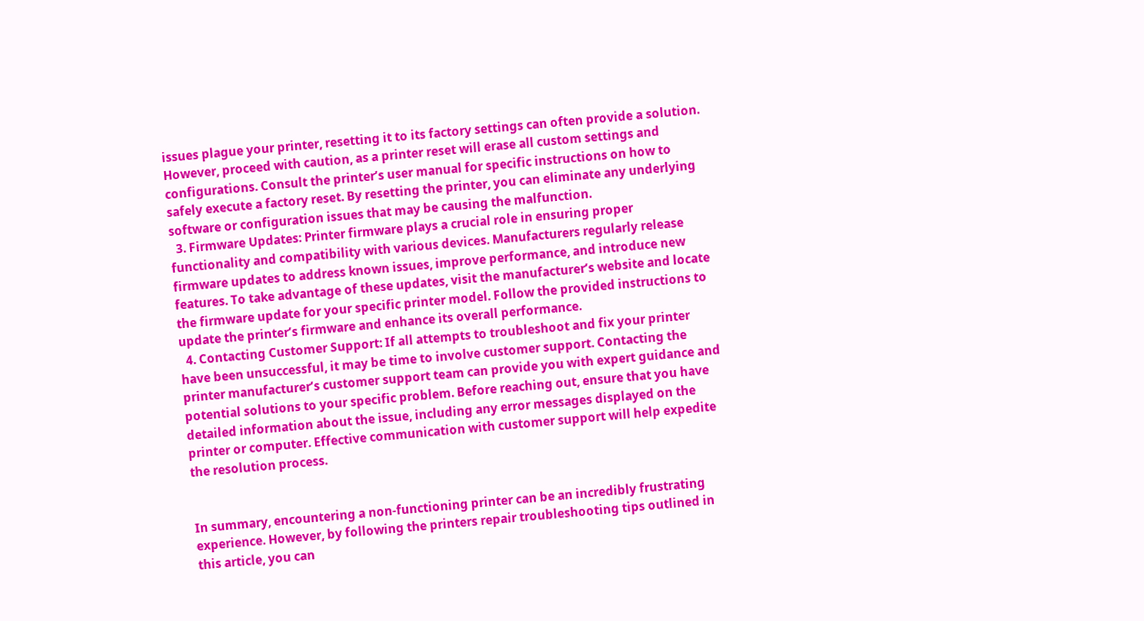issues plague your printer, resetting it to its factory settings can often provide a solution. However, proceed with caution, as a printer reset will erase all custom settings and configurations. Consult the printer’s user manual for specific instructions on how to safely execute a factory reset. By resetting the printer, you can eliminate any underlying software or configuration issues that may be causing the malfunction.
  3. Firmware Updates: Printer firmware plays a crucial role in ensuring proper functionality and compatibility with various devices. Manufacturers regularly release firmware updates to address known issues, improve performance, and introduce new features. To take advantage of these updates, visit the manufacturer’s website and locate the firmware update for your specific printer model. Follow the provided instructions to update the printer’s firmware and enhance its overall performance.
  4. Contacting Customer Support: If all attempts to troubleshoot and fix your printer have been unsuccessful, it may be time to involve customer support. Contacting the printer manufacturer’s customer support team can provide you with expert guidance and potential solutions to your specific problem. Before reaching out, ensure that you have detailed information about the issue, including any error messages displayed on the printer or computer. Effective communication with customer support will help expedite the resolution process.


In summary, encountering a non-functioning printer can be an incredibly frustrating experience. However, by following the printers repair troubleshooting tips outlined in this article, you can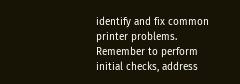identify and fix common printer problems. Remember to perform initial checks, address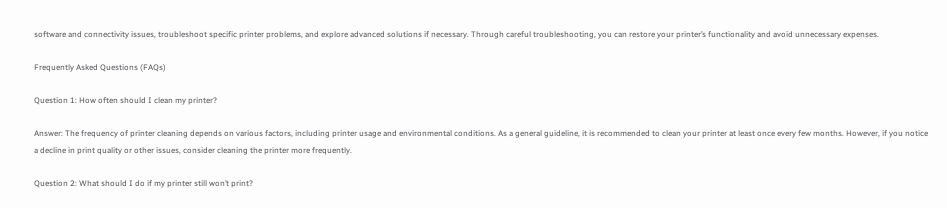software and connectivity issues, troubleshoot specific printer problems, and explore advanced solutions if necessary. Through careful troubleshooting, you can restore your printer’s functionality and avoid unnecessary expenses.

Frequently Asked Questions (FAQs)

Question 1: How often should I clean my printer?

Answer: The frequency of printer cleaning depends on various factors, including printer usage and environmental conditions. As a general guideline, it is recommended to clean your printer at least once every few months. However, if you notice a decline in print quality or other issues, consider cleaning the printer more frequently.

Question 2: What should I do if my printer still won’t print?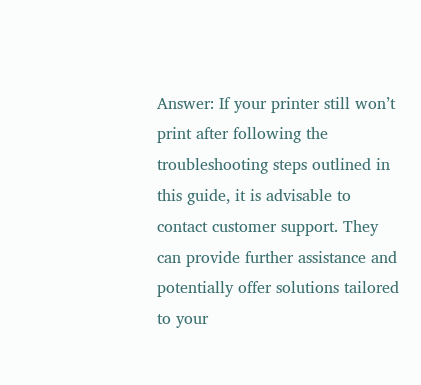Answer: If your printer still won’t print after following the troubleshooting steps outlined in this guide, it is advisable to contact customer support. They can provide further assistance and potentially offer solutions tailored to your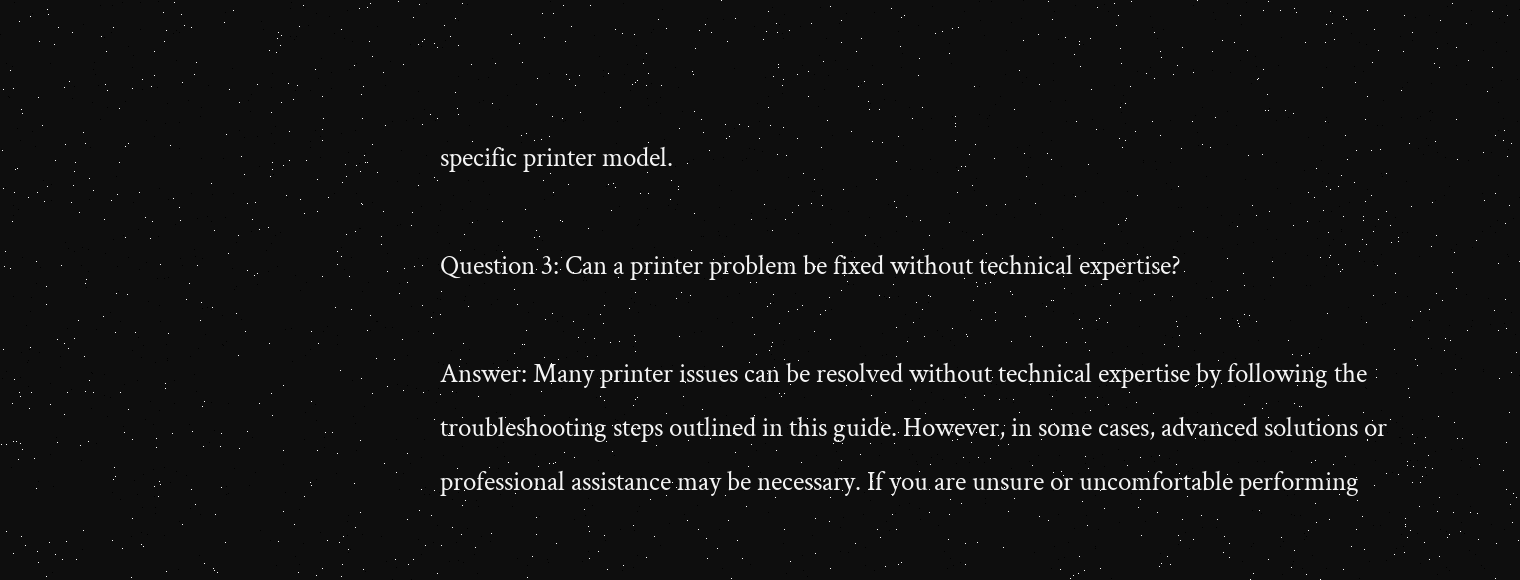specific printer model.

Question 3: Can a printer problem be fixed without technical expertise?

Answer: Many printer issues can be resolved without technical expertise by following the troubleshooting steps outlined in this guide. However, in some cases, advanced solutions or professional assistance may be necessary. If you are unsure or uncomfortable performing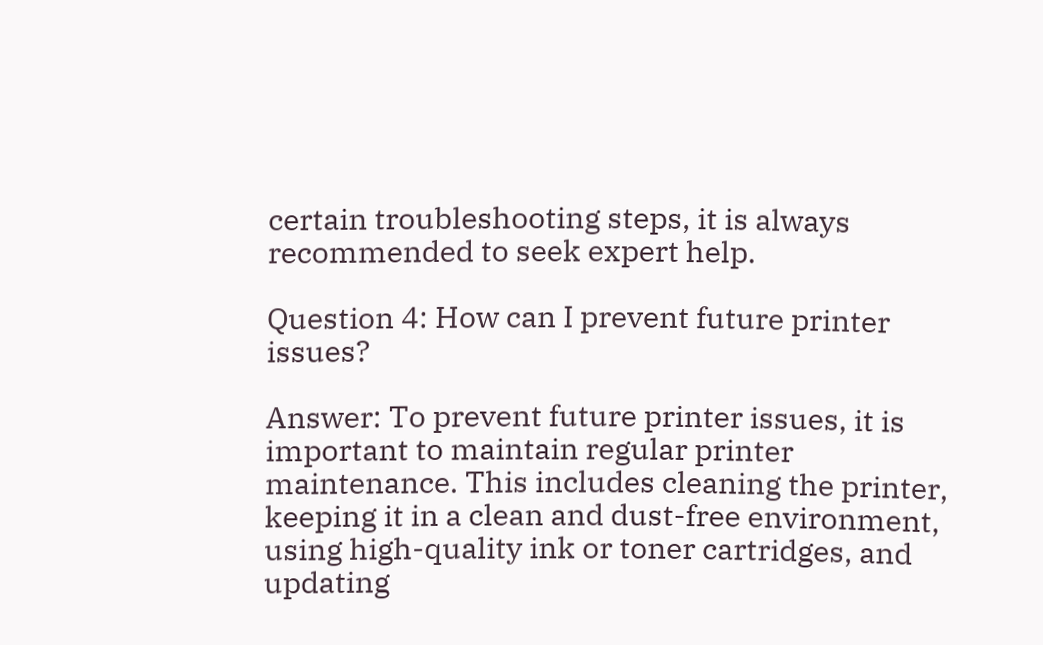certain troubleshooting steps, it is always recommended to seek expert help.

Question 4: How can I prevent future printer issues?

Answer: To prevent future printer issues, it is important to maintain regular printer maintenance. This includes cleaning the printer, keeping it in a clean and dust-free environment, using high-quality ink or toner cartridges, and updating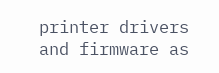printer drivers and firmware as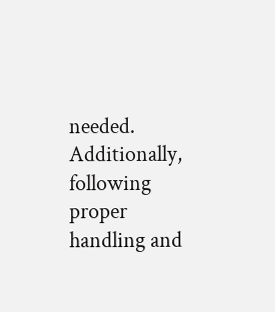needed. Additionally, following proper handling and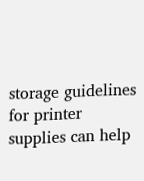storage guidelines for printer supplies can help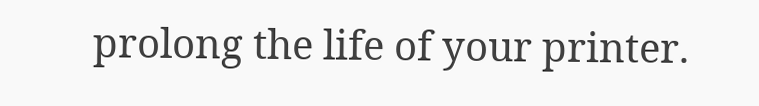prolong the life of your printer.